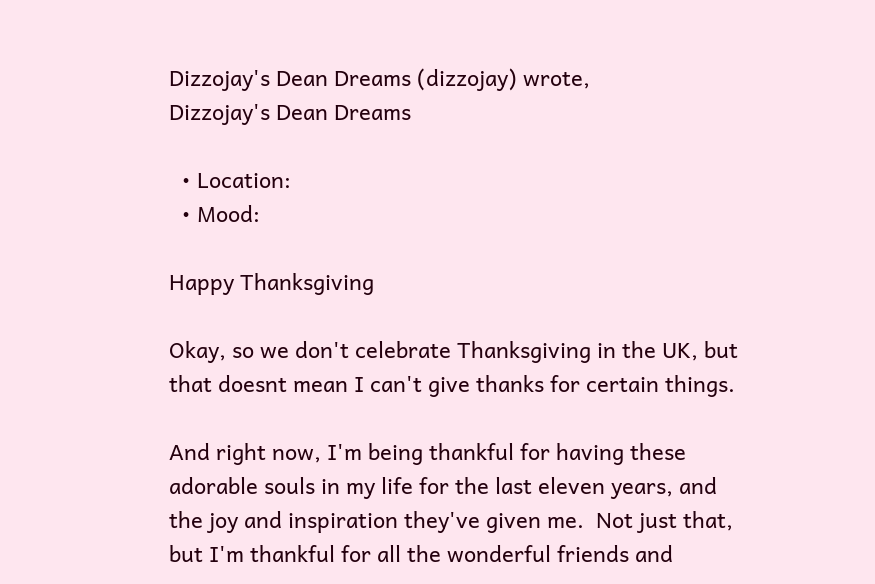Dizzojay's Dean Dreams (dizzojay) wrote,
Dizzojay's Dean Dreams

  • Location:
  • Mood:

Happy Thanksgiving

Okay, so we don't celebrate Thanksgiving in the UK, but that doesnt mean I can't give thanks for certain things.

And right now, I'm being thankful for having these adorable souls in my life for the last eleven years, and the joy and inspiration they've given me.  Not just that, but I'm thankful for all the wonderful friends and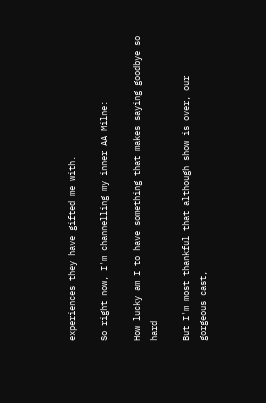experiences they have gifted me with.

So right now, I'm channelling my inner AA Milne:

How lucky am I to have something that makes saying goodbye so hard

But I'm most thankful that although show is over, our gorgeous cast,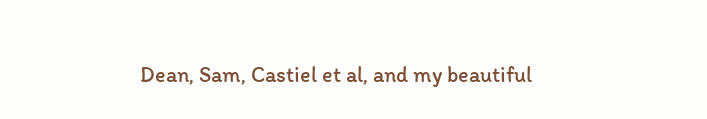Dean, Sam, Castiel et al, and my beautiful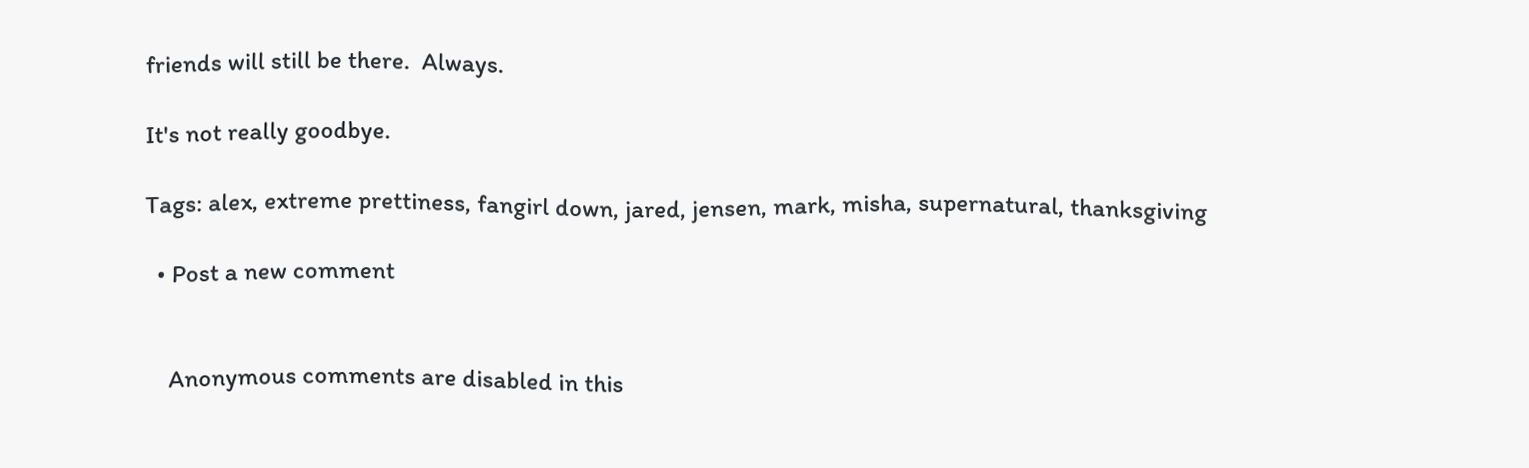friends will still be there.  Always.

It's not really goodbye.

Tags: alex, extreme prettiness, fangirl down, jared, jensen, mark, misha, supernatural, thanksgiving

  • Post a new comment


    Anonymous comments are disabled in this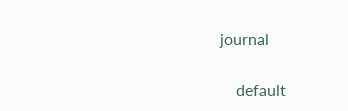journal

    default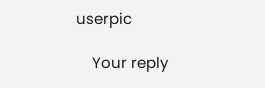userpic

    Your reply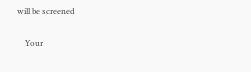will be screened

    Your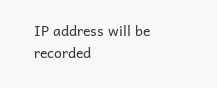IP address will be recorded